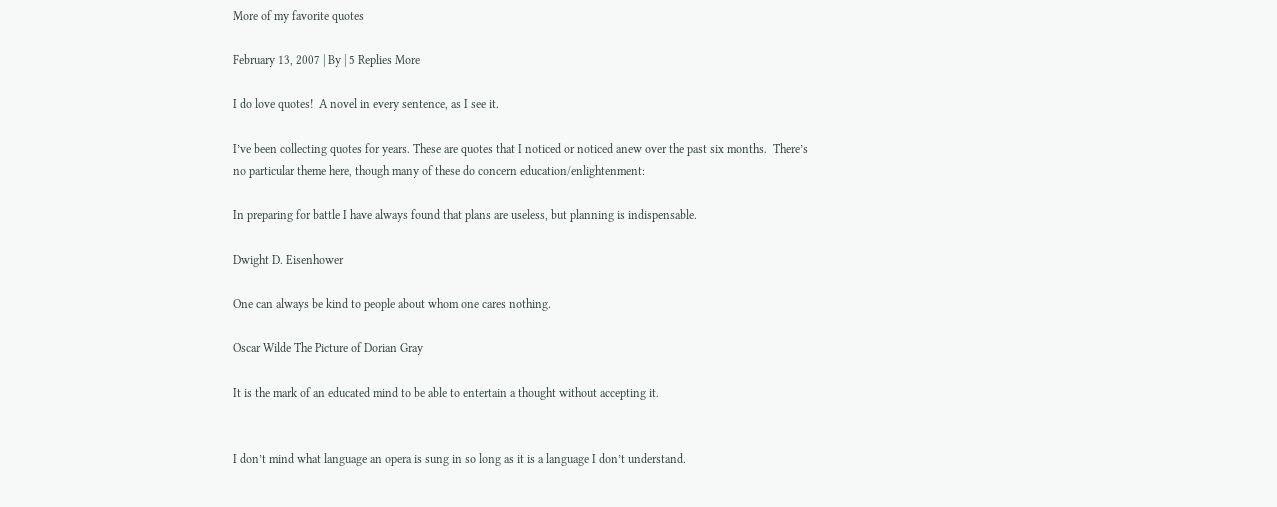More of my favorite quotes

February 13, 2007 | By | 5 Replies More

I do love quotes!  A novel in every sentence, as I see it.

I’ve been collecting quotes for years. These are quotes that I noticed or noticed anew over the past six months.  There’s no particular theme here, though many of these do concern education/enlightenment:

In preparing for battle I have always found that plans are useless, but planning is indispensable.

Dwight D. Eisenhower

One can always be kind to people about whom one cares nothing.

Oscar Wilde The Picture of Dorian Gray

It is the mark of an educated mind to be able to entertain a thought without accepting it.


I don’t mind what language an opera is sung in so long as it is a language I don’t understand.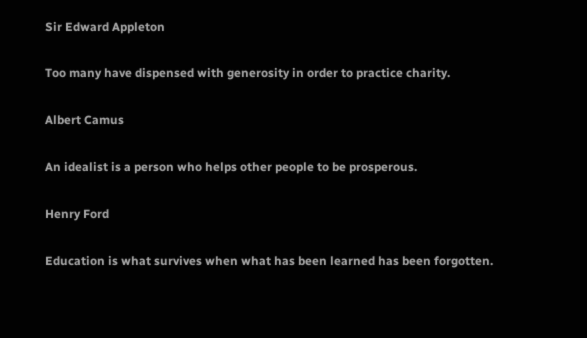Sir Edward Appleton

Too many have dispensed with generosity in order to practice charity.

Albert Camus

An idealist is a person who helps other people to be prosperous.

Henry Ford

Education is what survives when what has been learned has been forgotten.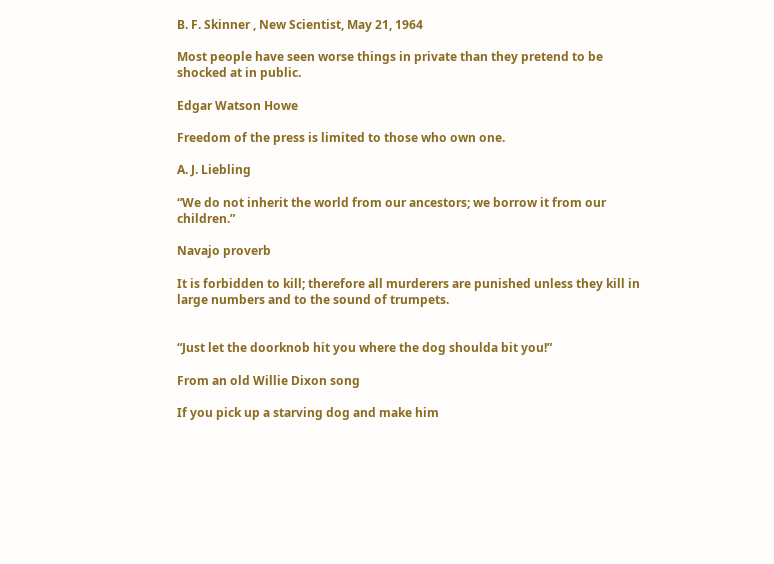B. F. Skinner , New Scientist, May 21, 1964

Most people have seen worse things in private than they pretend to be shocked at in public.

Edgar Watson Howe

Freedom of the press is limited to those who own one.

A. J. Liebling

“We do not inherit the world from our ancestors; we borrow it from our children.”

Navajo proverb

It is forbidden to kill; therefore all murderers are punished unless they kill in large numbers and to the sound of trumpets.


“Just let the doorknob hit you where the dog shoulda bit you!”

From an old Willie Dixon song

If you pick up a starving dog and make him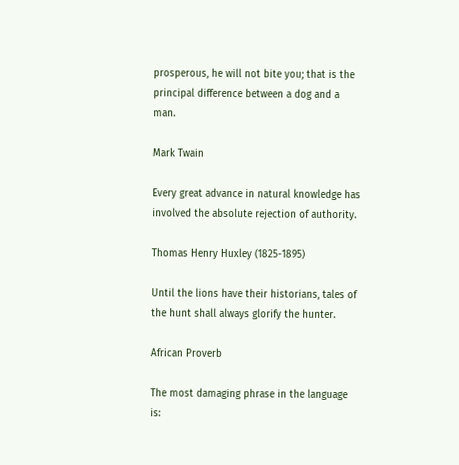prosperous, he will not bite you; that is the principal difference between a dog and a man.

Mark Twain

Every great advance in natural knowledge has involved the absolute rejection of authority.

Thomas Henry Huxley (1825-1895)

Until the lions have their historians, tales of the hunt shall always glorify the hunter.

African Proverb

The most damaging phrase in the language is: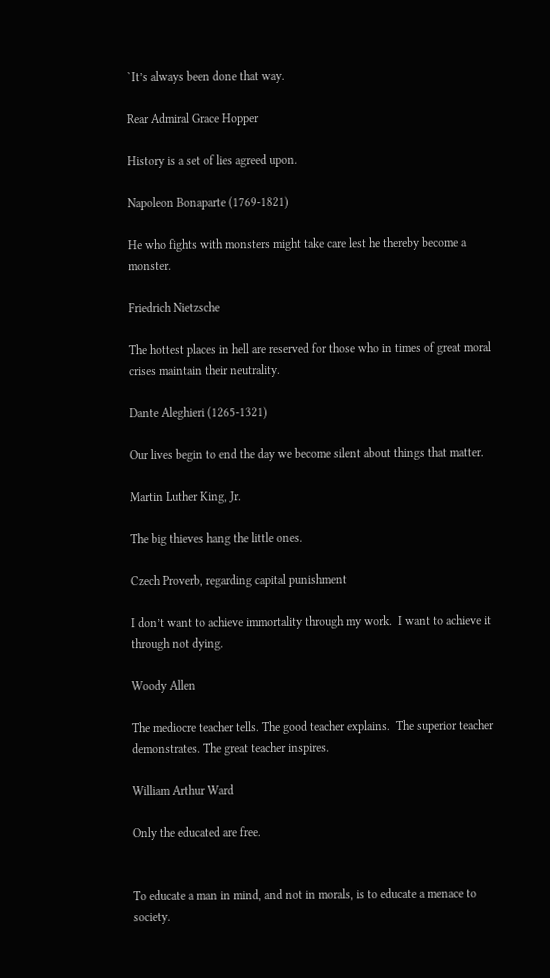`It’s always been done that way.

Rear Admiral Grace Hopper

History is a set of lies agreed upon.

Napoleon Bonaparte (1769-1821)

He who fights with monsters might take care lest he thereby become a monster.

Friedrich Nietzsche

The hottest places in hell are reserved for those who in times of great moral crises maintain their neutrality.

Dante Aleghieri (1265-1321)

Our lives begin to end the day we become silent about things that matter.

Martin Luther King, Jr.

The big thieves hang the little ones.

Czech Proverb, regarding capital punishment

I don’t want to achieve immortality through my work.  I want to achieve it through not dying.

Woody Allen

The mediocre teacher tells. The good teacher explains.  The superior teacher demonstrates. The great teacher inspires.

William Arthur Ward

Only the educated are free.


To educate a man in mind, and not in morals, is to educate a menace to society.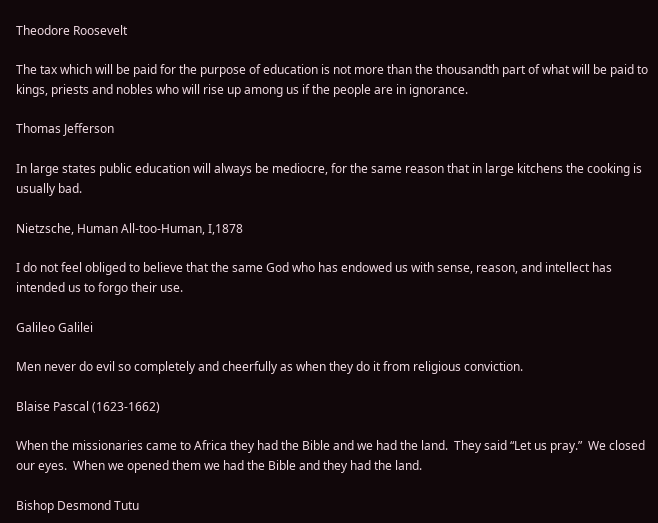Theodore Roosevelt

The tax which will be paid for the purpose of education is not more than the thousandth part of what will be paid to kings, priests and nobles who will rise up among us if the people are in ignorance.

Thomas Jefferson

In large states public education will always be mediocre, for the same reason that in large kitchens the cooking is usually bad.

Nietzsche, Human All-too-Human, I,1878

I do not feel obliged to believe that the same God who has endowed us with sense, reason, and intellect has intended us to forgo their use.

Galileo Galilei

Men never do evil so completely and cheerfully as when they do it from religious conviction.

Blaise Pascal (1623-1662)

When the missionaries came to Africa they had the Bible and we had the land.  They said “Let us pray.”  We closed our eyes.  When we opened them we had the Bible and they had the land.

Bishop Desmond Tutu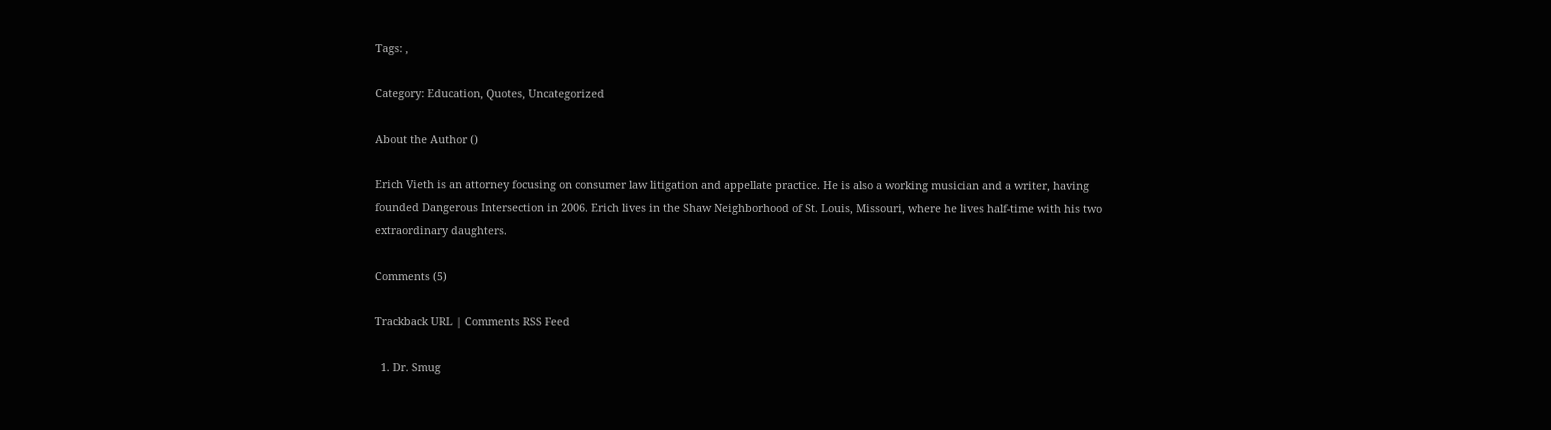Tags: ,

Category: Education, Quotes, Uncategorized

About the Author ()

Erich Vieth is an attorney focusing on consumer law litigation and appellate practice. He is also a working musician and a writer, having founded Dangerous Intersection in 2006. Erich lives in the Shaw Neighborhood of St. Louis, Missouri, where he lives half-time with his two extraordinary daughters.

Comments (5)

Trackback URL | Comments RSS Feed

  1. Dr. Smug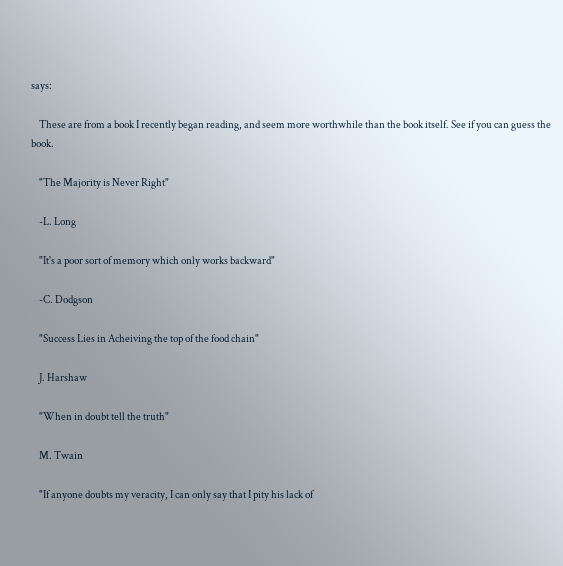says:

    These are from a book I recently began reading, and seem more worthwhile than the book itself. See if you can guess the book.

    "The Majority is Never Right"

    -L. Long

    "It's a poor sort of memory which only works backward"

    -C. Dodgson

    "Success Lies in Acheiving the top of the food chain"

    J. Harshaw

    "When in doubt tell the truth"

    M. Twain

    "If anyone doubts my veracity, I can only say that I pity his lack of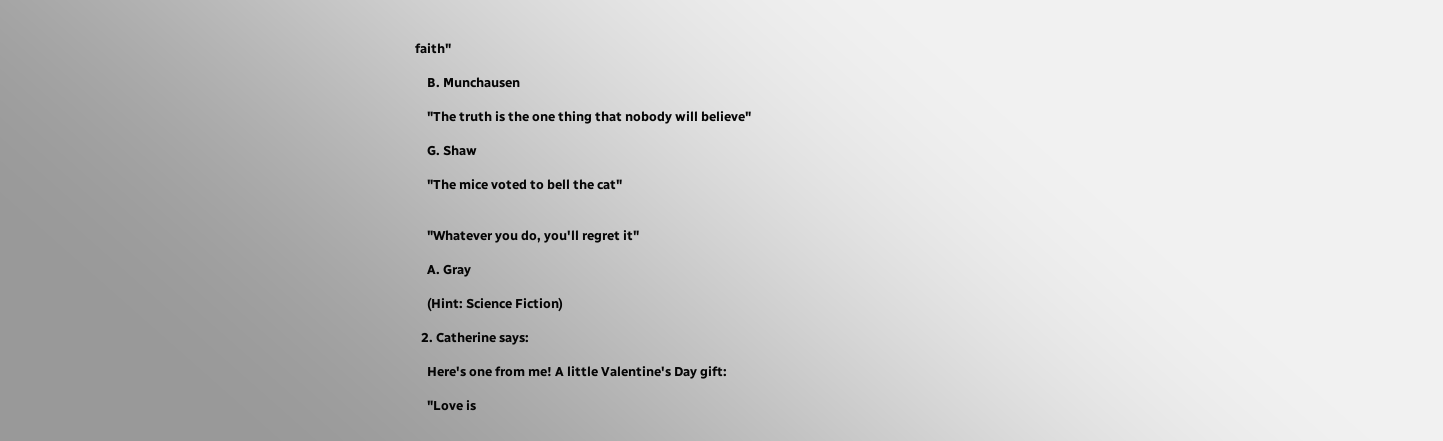faith"

    B. Munchausen

    "The truth is the one thing that nobody will believe"

    G. Shaw

    "The mice voted to bell the cat"


    "Whatever you do, you'll regret it"

    A. Gray

    (Hint: Science Fiction)

  2. Catherine says:

    Here's one from me! A little Valentine's Day gift:

    "Love is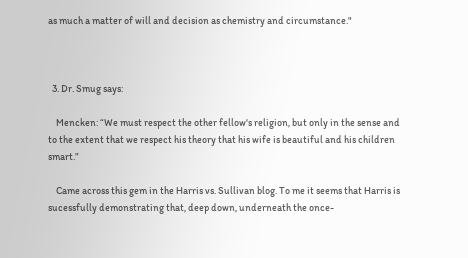as much a matter of will and decision as chemistry and circumstance."



  3. Dr. Smug says:

    Mencken: “We must respect the other fellow's religion, but only in the sense and to the extent that we respect his theory that his wife is beautiful and his children smart.”

    Came across this gem in the Harris vs. Sullivan blog. To me it seems that Harris is sucessfully demonstrating that, deep down, underneath the once-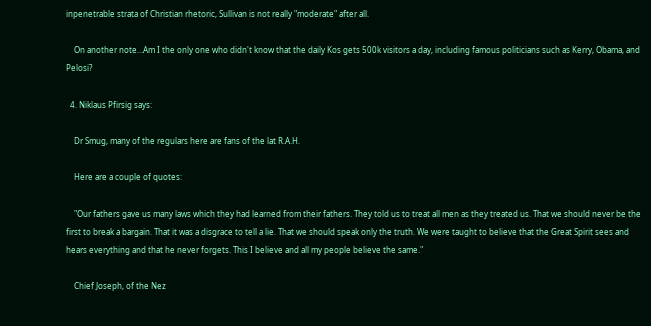inpenetrable strata of Christian rhetoric, Sullivan is not really "moderate" after all.

    On another note…Am I the only one who didn't know that the daily Kos gets 500k visitors a day, including famous politicians such as Kerry, Obama, and Pelosi?

  4. Niklaus Pfirsig says:

    Dr Smug, many of the regulars here are fans of the lat R.A.H.

    Here are a couple of quotes:

    "Our fathers gave us many laws which they had learned from their fathers. They told us to treat all men as they treated us. That we should never be the first to break a bargain. That it was a disgrace to tell a lie. That we should speak only the truth. We were taught to believe that the Great Spirit sees and hears everything and that he never forgets. This I believe and all my people believe the same."

    Chief Joseph, of the Nez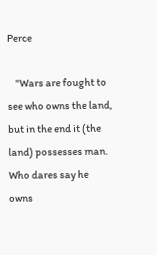Perce

    "Wars are fought to see who owns the land, but in the end it (the land) possesses man. Who dares say he owns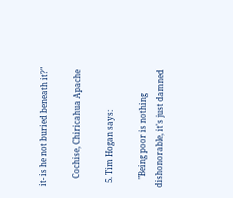it- is he not buried beneath it?"

    Cochise, Chiricahua Apache

  5. Tim Hogan says:

    "Being poor is nothing dishonorable, it's just damned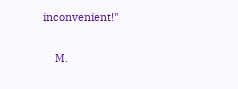inconvenient!"

    M.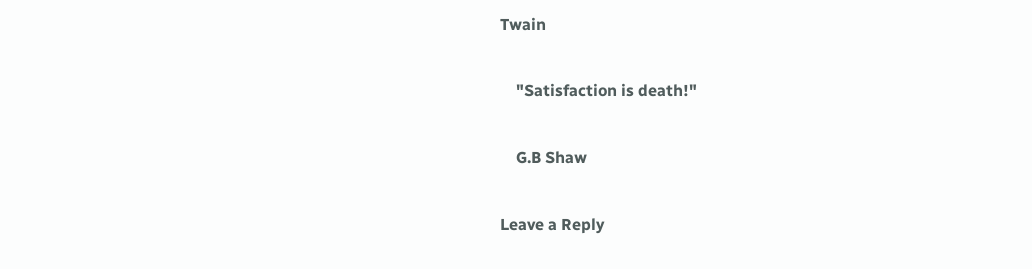Twain

    "Satisfaction is death!"

    G.B Shaw

Leave a Reply